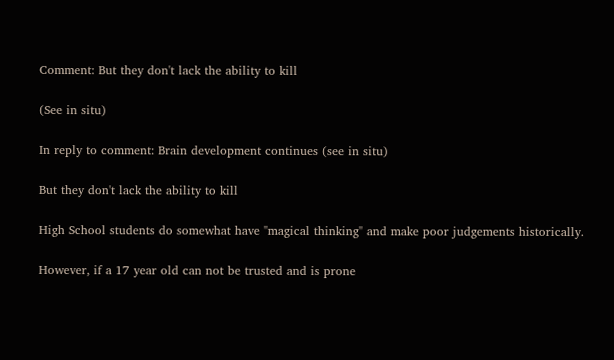Comment: But they don't lack the ability to kill

(See in situ)

In reply to comment: Brain development continues (see in situ)

But they don't lack the ability to kill

High School students do somewhat have "magical thinking" and make poor judgements historically.

However, if a 17 year old can not be trusted and is prone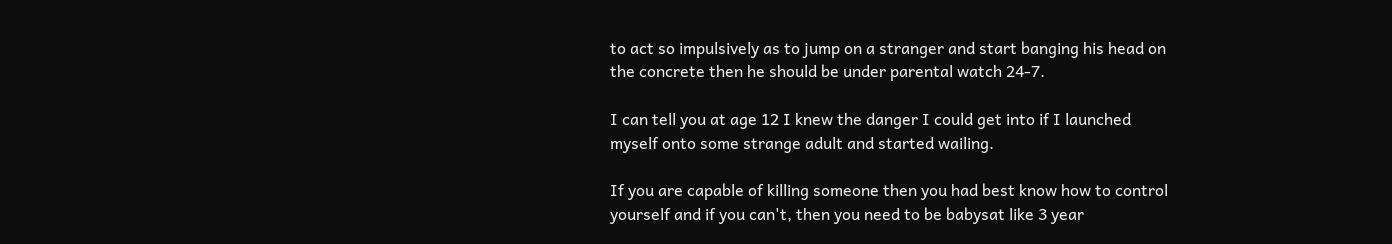to act so impulsively as to jump on a stranger and start banging his head on the concrete then he should be under parental watch 24-7.

I can tell you at age 12 I knew the danger I could get into if I launched myself onto some strange adult and started wailing.

If you are capable of killing someone then you had best know how to control yourself and if you can't, then you need to be babysat like 3 year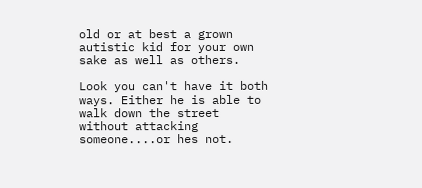old or at best a grown autistic kid for your own sake as well as others.

Look you can't have it both ways. Either he is able to walk down the street without attacking someone....or hes not.